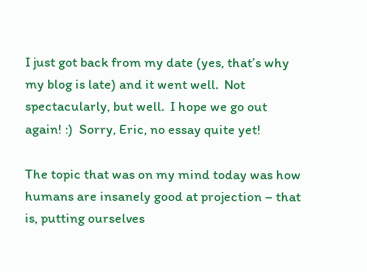I just got back from my date (yes, that’s why my blog is late) and it went well.  Not spectacularly, but well.  I hope we go out again! :)  Sorry, Eric, no essay quite yet!

The topic that was on my mind today was how humans are insanely good at projection – that is, putting ourselves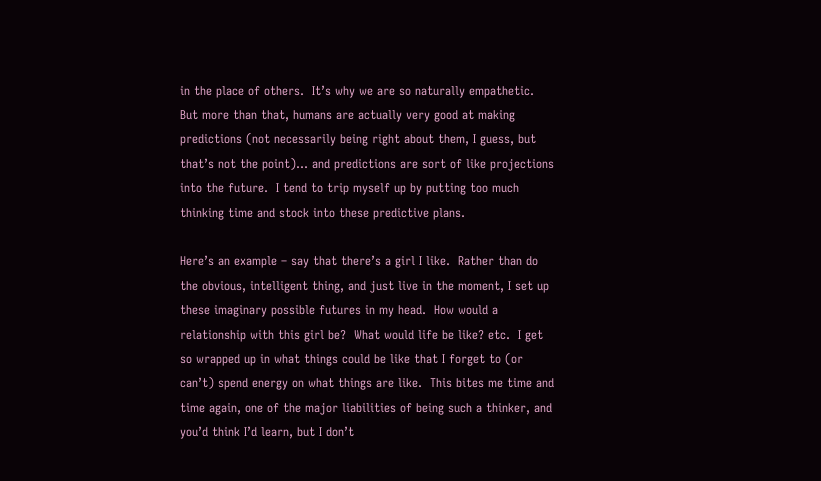in the place of others.  It’s why we are so naturally empathetic.  But more than that, humans are actually very good at making predictions (not necessarily being right about them, I guess, but that’s not the point)… and predictions are sort of like projections into the future.  I tend to trip myself up by putting too much thinking time and stock into these predictive plans.

Here’s an example – say that there’s a girl I like.  Rather than do the obvious, intelligent thing, and just live in the moment, I set up these imaginary possible futures in my head.  How would a relationship with this girl be?  What would life be like? etc.  I get so wrapped up in what things could be like that I forget to (or can’t) spend energy on what things are like.  This bites me time and time again, one of the major liabilities of being such a thinker, and you’d think I’d learn, but I don’t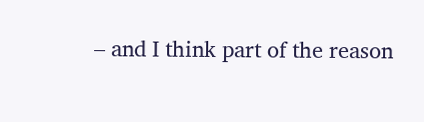– and I think part of the reason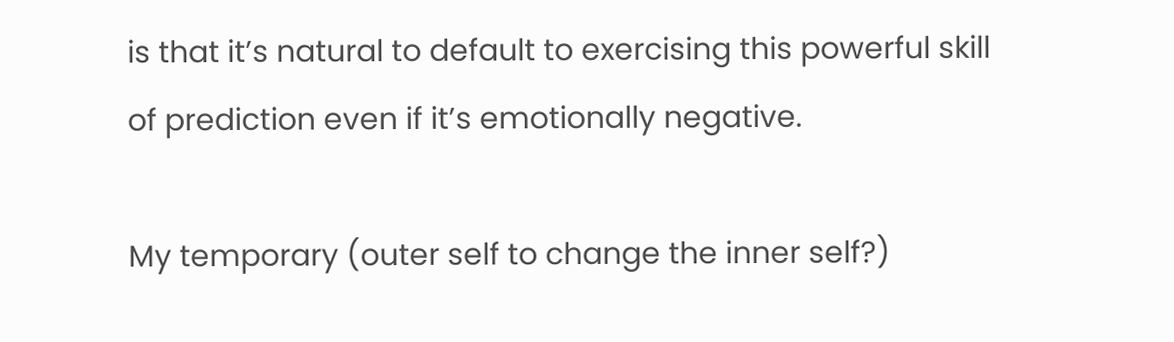is that it’s natural to default to exercising this powerful skill of prediction even if it’s emotionally negative.

My temporary (outer self to change the inner self?)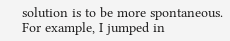solution is to be more spontaneous.  For example, I jumped in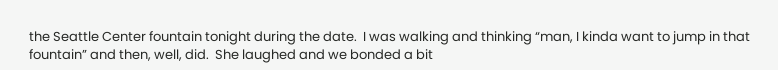the Seattle Center fountain tonight during the date.  I was walking and thinking “man, I kinda want to jump in that fountain” and then, well, did.  She laughed and we bonded a bit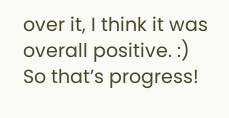over it, I think it was overall positive. :)  So that’s progress!